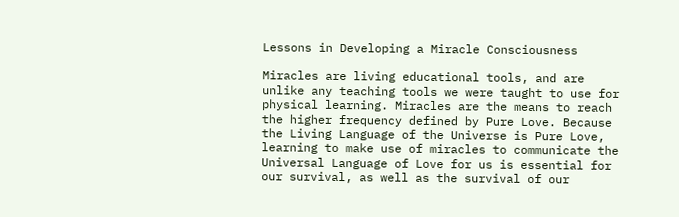Lessons in Developing a Miracle Consciousness

Miracles are living educational tools, and are unlike any teaching tools we were taught to use for physical learning. Miracles are the means to reach the higher frequency defined by Pure Love. Because the Living Language of the Universe is Pure Love, learning to make use of miracles to communicate the Universal Language of Love for us is essential for our survival, as well as the survival of our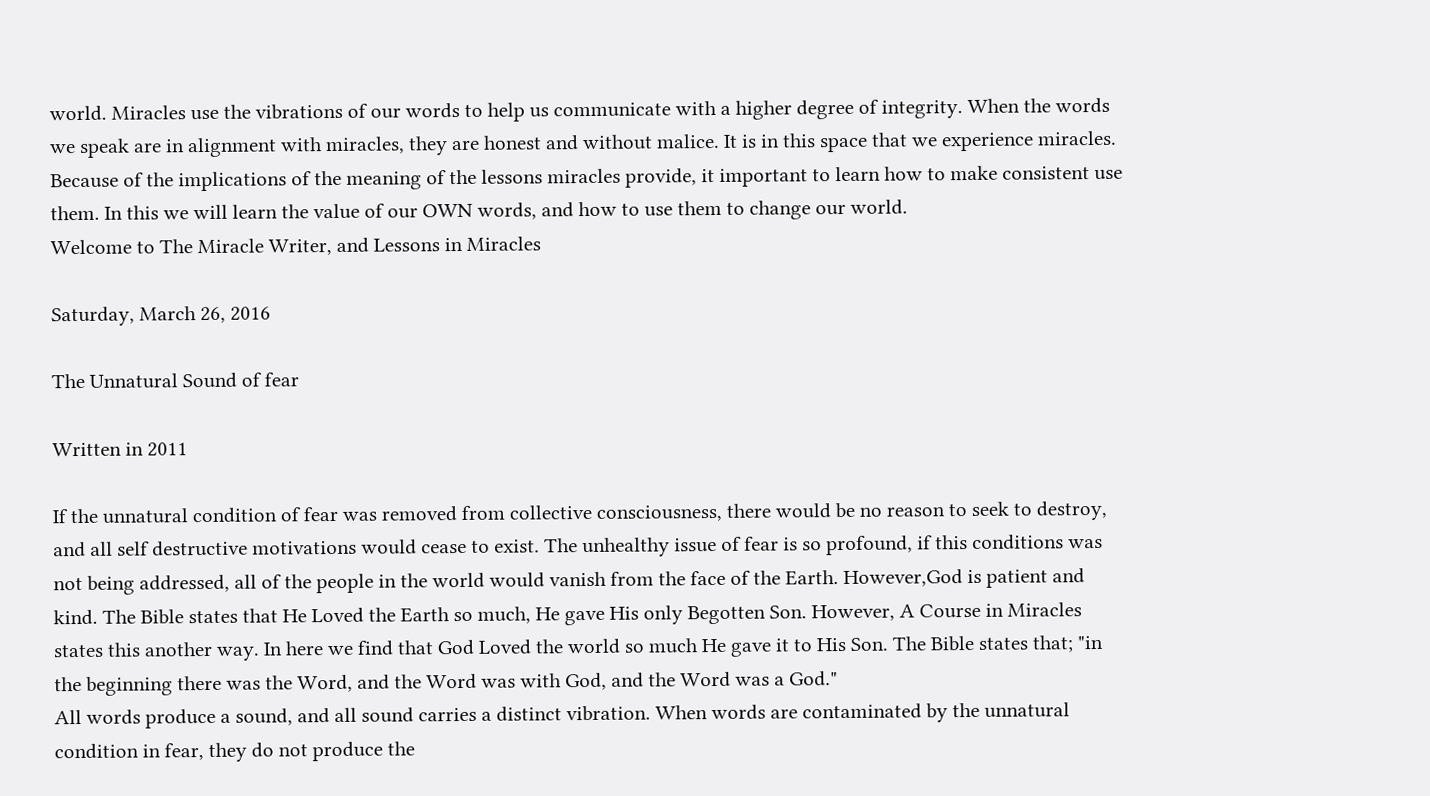world. Miracles use the vibrations of our words to help us communicate with a higher degree of integrity. When the words we speak are in alignment with miracles, they are honest and without malice. It is in this space that we experience miracles. Because of the implications of the meaning of the lessons miracles provide, it important to learn how to make consistent use them. In this we will learn the value of our OWN words, and how to use them to change our world.
Welcome to The Miracle Writer, and Lessons in Miracles

Saturday, March 26, 2016

The Unnatural Sound of fear

Written in 2011

If the unnatural condition of fear was removed from collective consciousness, there would be no reason to seek to destroy, and all self destructive motivations would cease to exist. The unhealthy issue of fear is so profound, if this conditions was not being addressed, all of the people in the world would vanish from the face of the Earth. However,God is patient and kind. The Bible states that He Loved the Earth so much, He gave His only Begotten Son. However, A Course in Miracles states this another way. In here we find that God Loved the world so much He gave it to His Son. The Bible states that; "in the beginning there was the Word, and the Word was with God, and the Word was a God."
All words produce a sound, and all sound carries a distinct vibration. When words are contaminated by the unnatural condition in fear, they do not produce the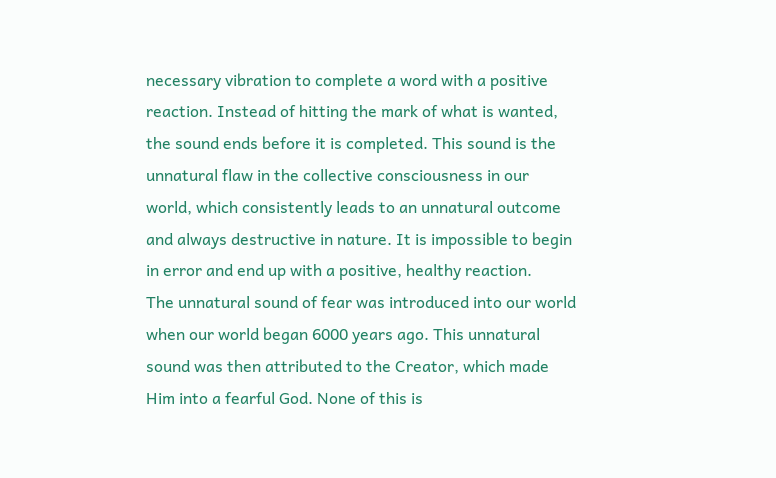necessary vibration to complete a word with a positive reaction. Instead of hitting the mark of what is wanted, the sound ends before it is completed. This sound is the unnatural flaw in the collective consciousness in our world, which consistently leads to an unnatural outcome and always destructive in nature. It is impossible to begin in error and end up with a positive, healthy reaction.
The unnatural sound of fear was introduced into our world when our world began 6000 years ago. This unnatural sound was then attributed to the Creator, which made Him into a fearful God. None of this is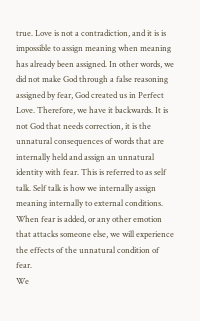true. Love is not a contradiction, and it is is impossible to assign meaning when meaning has already been assigned. In other words, we did not make God through a false reasoning assigned by fear, God created us in Perfect Love. Therefore, we have it backwards. It is not God that needs correction, it is the unnatural consequences of words that are internally held and assign an unnatural identity with fear. This is referred to as self talk. Self talk is how we internally assign meaning internally to external conditions. When fear is added, or any other emotion that attacks someone else, we will experience the effects of the unnatural condition of fear.
We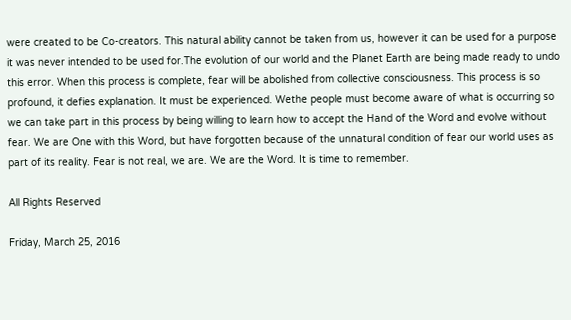were created to be Co-creators. This natural ability cannot be taken from us, however it can be used for a purpose it was never intended to be used for.The evolution of our world and the Planet Earth are being made ready to undo this error. When this process is complete, fear will be abolished from collective consciousness. This process is so profound, it defies explanation. It must be experienced. Wethe people must become aware of what is occurring so we can take part in this process by being willing to learn how to accept the Hand of the Word and evolve without fear. We are One with this Word, but have forgotten because of the unnatural condition of fear our world uses as part of its reality. Fear is not real, we are. We are the Word. It is time to remember.

All Rights Reserved

Friday, March 25, 2016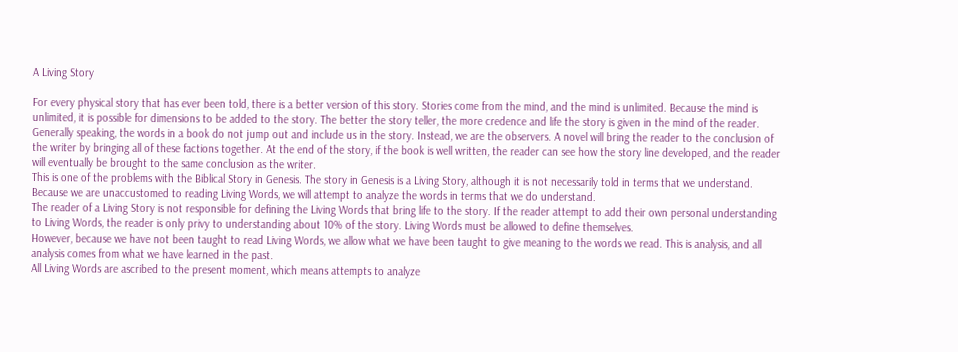A Living Story

For every physical story that has ever been told, there is a better version of this story. Stories come from the mind, and the mind is unlimited. Because the mind is unlimited, it is possible for dimensions to be added to the story. The better the story teller, the more credence and life the story is given in the mind of the reader.
Generally speaking, the words in a book do not jump out and include us in the story. Instead, we are the observers. A novel will bring the reader to the conclusion of the writer by bringing all of these factions together. At the end of the story, if the book is well written, the reader can see how the story line developed, and the reader will eventually be brought to the same conclusion as the writer.
This is one of the problems with the Biblical Story in Genesis. The story in Genesis is a Living Story, although it is not necessarily told in terms that we understand. Because we are unaccustomed to reading Living Words, we will attempt to analyze the words in terms that we do understand.
The reader of a Living Story is not responsible for defining the Living Words that bring life to the story. If the reader attempt to add their own personal understanding to Living Words, the reader is only privy to understanding about 10% of the story. Living Words must be allowed to define themselves.
However, because we have not been taught to read Living Words, we allow what we have been taught to give meaning to the words we read. This is analysis, and all analysis comes from what we have learned in the past.
All Living Words are ascribed to the present moment, which means attempts to analyze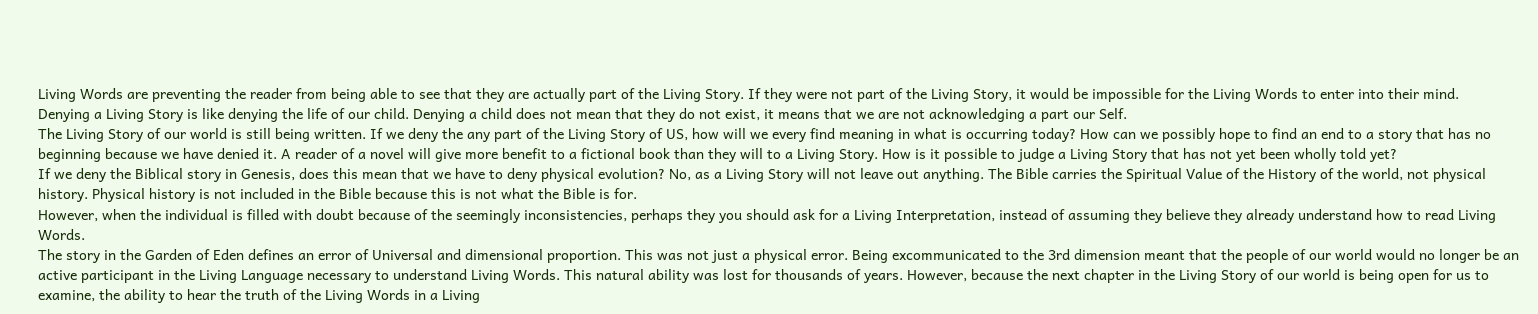Living Words are preventing the reader from being able to see that they are actually part of the Living Story. If they were not part of the Living Story, it would be impossible for the Living Words to enter into their mind.
Denying a Living Story is like denying the life of our child. Denying a child does not mean that they do not exist, it means that we are not acknowledging a part our Self.
The Living Story of our world is still being written. If we deny the any part of the Living Story of US, how will we every find meaning in what is occurring today? How can we possibly hope to find an end to a story that has no beginning because we have denied it. A reader of a novel will give more benefit to a fictional book than they will to a Living Story. How is it possible to judge a Living Story that has not yet been wholly told yet?
If we deny the Biblical story in Genesis, does this mean that we have to deny physical evolution? No, as a Living Story will not leave out anything. The Bible carries the Spiritual Value of the History of the world, not physical history. Physical history is not included in the Bible because this is not what the Bible is for.
However, when the individual is filled with doubt because of the seemingly inconsistencies, perhaps they you should ask for a Living Interpretation, instead of assuming they believe they already understand how to read Living Words.
The story in the Garden of Eden defines an error of Universal and dimensional proportion. This was not just a physical error. Being excommunicated to the 3rd dimension meant that the people of our world would no longer be an active participant in the Living Language necessary to understand Living Words. This natural ability was lost for thousands of years. However, because the next chapter in the Living Story of our world is being open for us to examine, the ability to hear the truth of the Living Words in a Living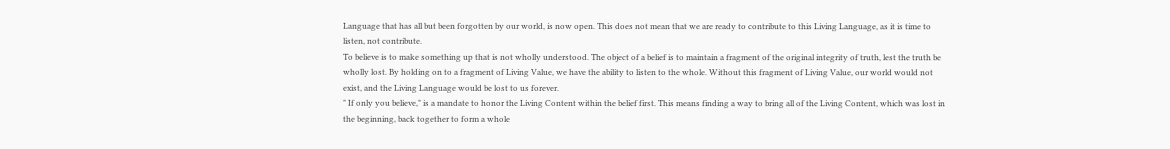Language that has all but been forgotten by our world, is now open. This does not mean that we are ready to contribute to this Living Language, as it is time to listen, not contribute.
To believe is to make something up that is not wholly understood. The object of a belief is to maintain a fragment of the original integrity of truth, lest the truth be wholly lost. By holding on to a fragment of Living Value, we have the ability to listen to the whole. Without this fragment of Living Value, our world would not exist, and the Living Language would be lost to us forever.
" If only you believe," is a mandate to honor the Living Content within the belief first. This means finding a way to bring all of the Living Content, which was lost in the beginning, back together to form a whole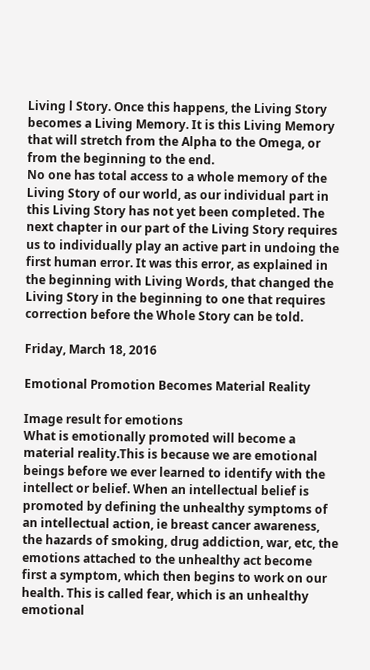Living l Story. Once this happens, the Living Story becomes a Living Memory. It is this Living Memory that will stretch from the Alpha to the Omega, or from the beginning to the end.
No one has total access to a whole memory of the Living Story of our world, as our individual part in this Living Story has not yet been completed. The next chapter in our part of the Living Story requires us to individually play an active part in undoing the first human error. It was this error, as explained in the beginning with Living Words, that changed the Living Story in the beginning to one that requires correction before the Whole Story can be told.

Friday, March 18, 2016

Emotional Promotion Becomes Material Reality

Image result for emotions
What is emotionally promoted will become a material reality.This is because we are emotional beings before we ever learned to identify with the intellect or belief. When an intellectual belief is promoted by defining the unhealthy symptoms of an intellectual action, ie breast cancer awareness, the hazards of smoking, drug addiction, war, etc, the emotions attached to the unhealthy act become first a symptom, which then begins to work on our health. This is called fear, which is an unhealthy emotional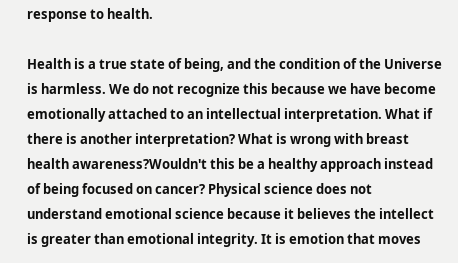response to health.

Health is a true state of being, and the condition of the Universe is harmless. We do not recognize this because we have become emotionally attached to an intellectual interpretation. What if there is another interpretation? What is wrong with breast health awareness?Wouldn't this be a healthy approach instead of being focused on cancer? Physical science does not understand emotional science because it believes the intellect is greater than emotional integrity. It is emotion that moves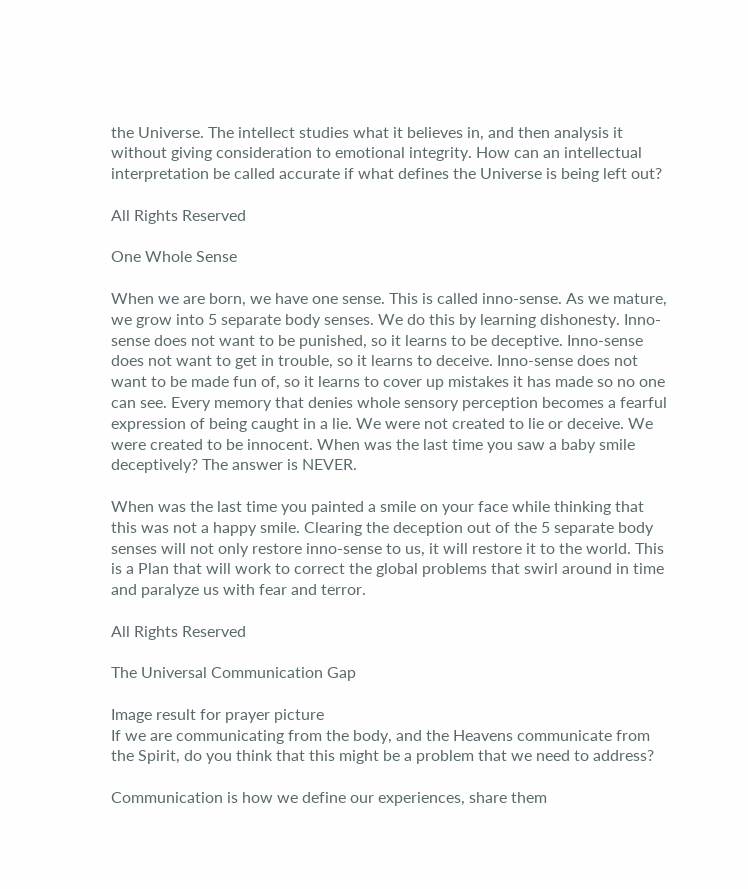the Universe. The intellect studies what it believes in, and then analysis it without giving consideration to emotional integrity. How can an intellectual interpretation be called accurate if what defines the Universe is being left out?

All Rights Reserved

One Whole Sense

When we are born, we have one sense. This is called inno-sense. As we mature, we grow into 5 separate body senses. We do this by learning dishonesty. Inno-sense does not want to be punished, so it learns to be deceptive. Inno-sense does not want to get in trouble, so it learns to deceive. Inno-sense does not want to be made fun of, so it learns to cover up mistakes it has made so no one can see. Every memory that denies whole sensory perception becomes a fearful expression of being caught in a lie. We were not created to lie or deceive. We were created to be innocent. When was the last time you saw a baby smile deceptively? The answer is NEVER.

When was the last time you painted a smile on your face while thinking that this was not a happy smile. Clearing the deception out of the 5 separate body senses will not only restore inno-sense to us, it will restore it to the world. This is a Plan that will work to correct the global problems that swirl around in time and paralyze us with fear and terror.

All Rights Reserved

The Universal Communication Gap

Image result for prayer picture
If we are communicating from the body, and the Heavens communicate from the Spirit, do you think that this might be a problem that we need to address?

Communication is how we define our experiences, share them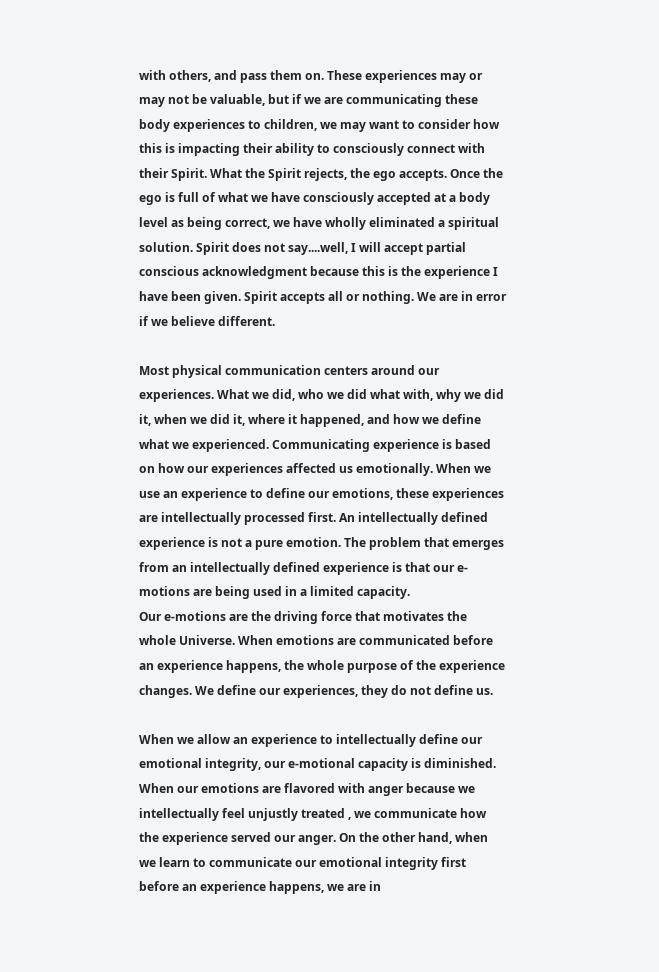with others, and pass them on. These experiences may or may not be valuable, but if we are communicating these body experiences to children, we may want to consider how this is impacting their ability to consciously connect with their Spirit. What the Spirit rejects, the ego accepts. Once the ego is full of what we have consciously accepted at a body level as being correct, we have wholly eliminated a spiritual solution. Spirit does not say....well, I will accept partial conscious acknowledgment because this is the experience I have been given. Spirit accepts all or nothing. We are in error if we believe different.

Most physical communication centers around our experiences. What we did, who we did what with, why we did it, when we did it, where it happened, and how we define what we experienced. Communicating experience is based on how our experiences affected us emotionally. When we use an experience to define our emotions, these experiences are intellectually processed first. An intellectually defined experience is not a pure emotion. The problem that emerges from an intellectually defined experience is that our e-motions are being used in a limited capacity.
Our e-motions are the driving force that motivates the whole Universe. When emotions are communicated before an experience happens, the whole purpose of the experience changes. We define our experiences, they do not define us.

When we allow an experience to intellectually define our emotional integrity, our e-motional capacity is diminished. When our emotions are flavored with anger because we intellectually feel unjustly treated , we communicate how the experience served our anger. On the other hand, when we learn to communicate our emotional integrity first before an experience happens, we are in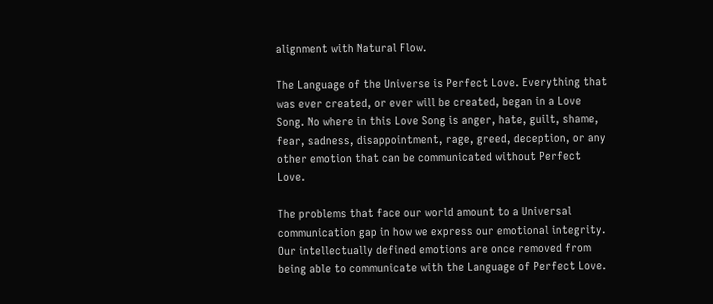alignment with Natural Flow.

The Language of the Universe is Perfect Love. Everything that was ever created, or ever will be created, began in a Love Song. No where in this Love Song is anger, hate, guilt, shame, fear, sadness, disappointment, rage, greed, deception, or any other emotion that can be communicated without Perfect Love.

The problems that face our world amount to a Universal communication gap in how we express our emotional integrity. Our intellectually defined emotions are once removed from being able to communicate with the Language of Perfect Love.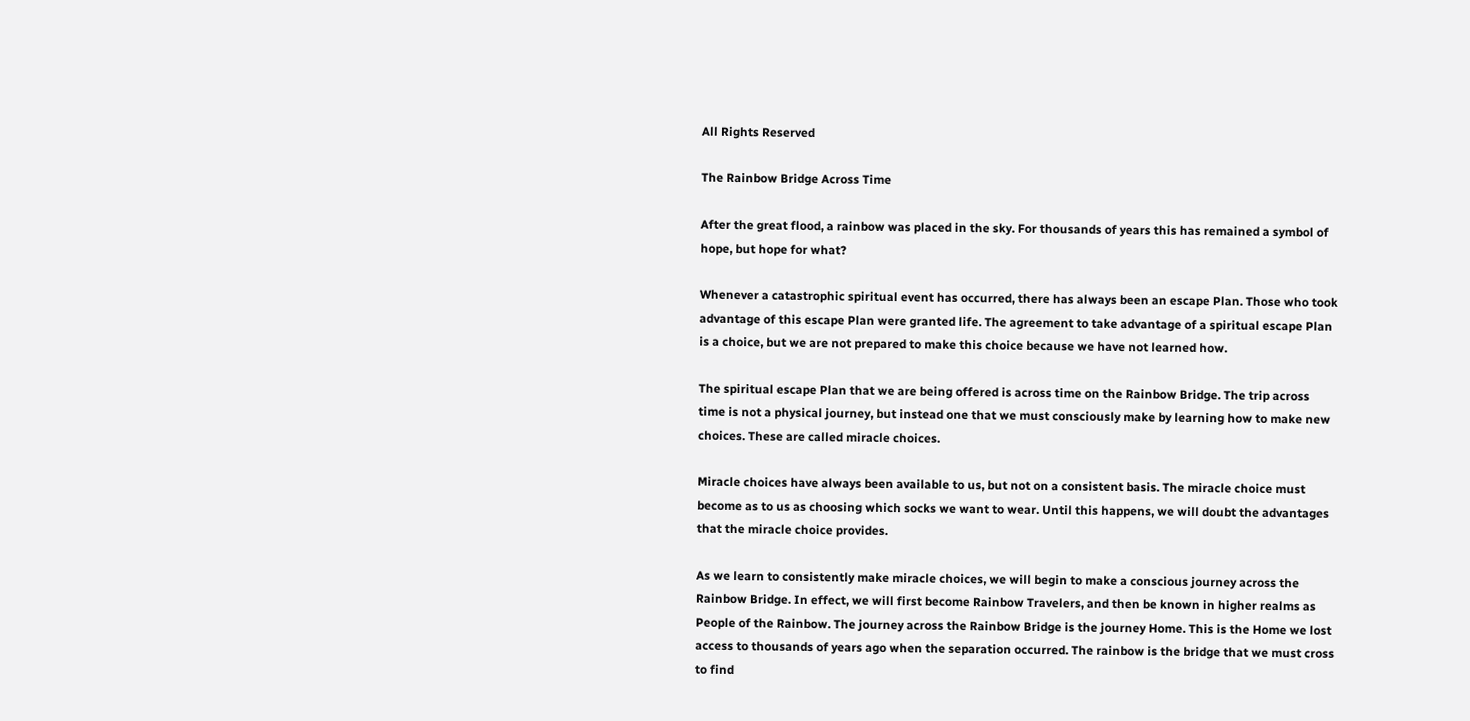All Rights Reserved

The Rainbow Bridge Across Time

After the great flood, a rainbow was placed in the sky. For thousands of years this has remained a symbol of hope, but hope for what?

Whenever a catastrophic spiritual event has occurred, there has always been an escape Plan. Those who took advantage of this escape Plan were granted life. The agreement to take advantage of a spiritual escape Plan is a choice, but we are not prepared to make this choice because we have not learned how.

The spiritual escape Plan that we are being offered is across time on the Rainbow Bridge. The trip across time is not a physical journey, but instead one that we must consciously make by learning how to make new choices. These are called miracle choices.

Miracle choices have always been available to us, but not on a consistent basis. The miracle choice must become as to us as choosing which socks we want to wear. Until this happens, we will doubt the advantages that the miracle choice provides.

As we learn to consistently make miracle choices, we will begin to make a conscious journey across the Rainbow Bridge. In effect, we will first become Rainbow Travelers, and then be known in higher realms as People of the Rainbow. The journey across the Rainbow Bridge is the journey Home. This is the Home we lost access to thousands of years ago when the separation occurred. The rainbow is the bridge that we must cross to find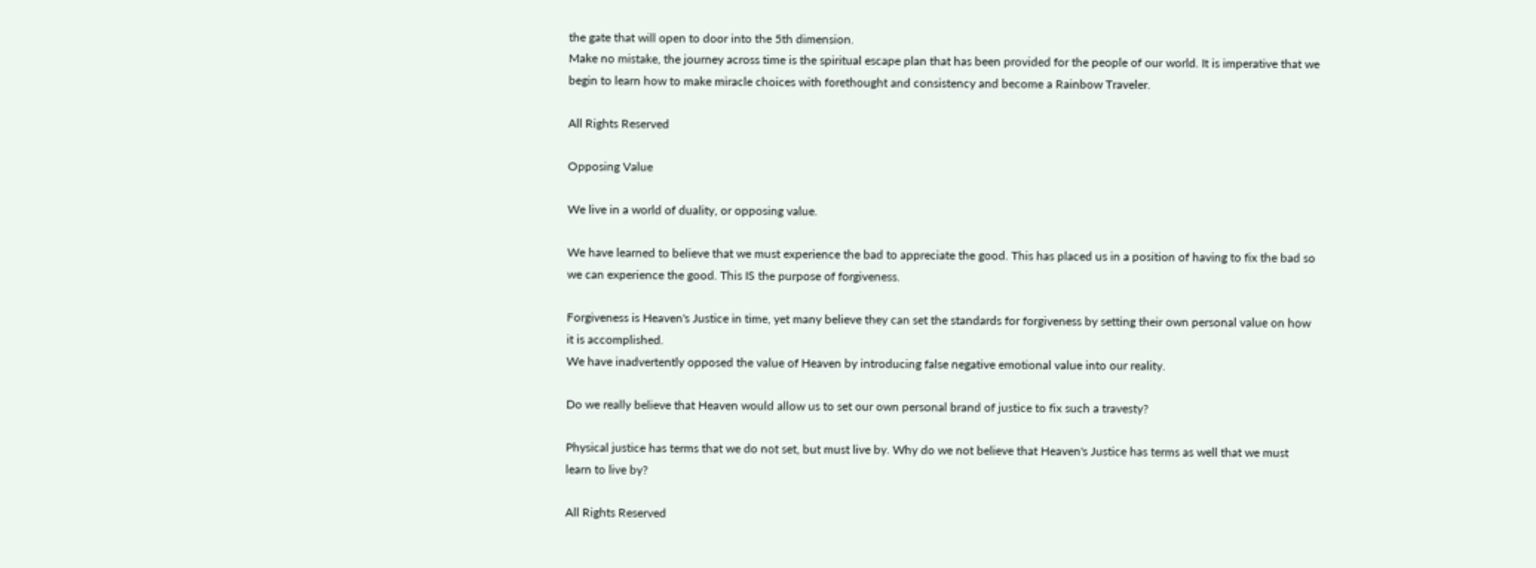the gate that will open to door into the 5th dimension.
Make no mistake, the journey across time is the spiritual escape plan that has been provided for the people of our world. It is imperative that we begin to learn how to make miracle choices with forethought and consistency and become a Rainbow Traveler.

All Rights Reserved

Opposing Value

We live in a world of duality, or opposing value.

We have learned to believe that we must experience the bad to appreciate the good. This has placed us in a position of having to fix the bad so we can experience the good. This IS the purpose of forgiveness.

Forgiveness is Heaven's Justice in time, yet many believe they can set the standards for forgiveness by setting their own personal value on how it is accomplished.
We have inadvertently opposed the value of Heaven by introducing false negative emotional value into our reality.

Do we really believe that Heaven would allow us to set our own personal brand of justice to fix such a travesty?

Physical justice has terms that we do not set, but must live by. Why do we not believe that Heaven's Justice has terms as well that we must learn to live by?

All Rights Reserved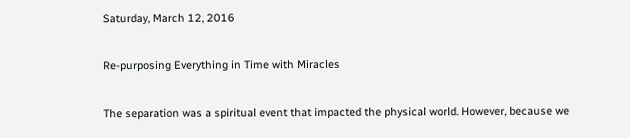Saturday, March 12, 2016

Re-purposing Everything in Time with Miracles

The separation was a spiritual event that impacted the physical world. However, because we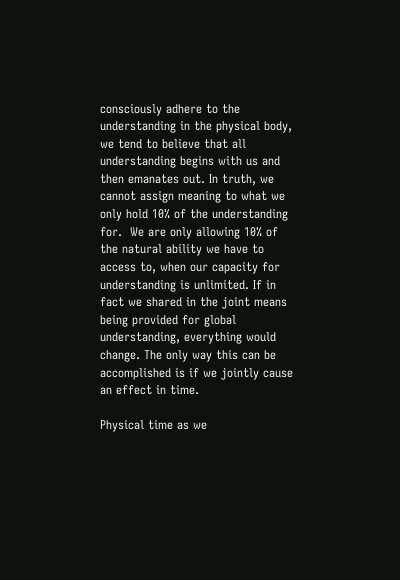consciously adhere to the understanding in the physical body, we tend to believe that all understanding begins with us and then emanates out. In truth, we cannot assign meaning to what we only hold 10% of the understanding for.  We are only allowing 10% of the natural ability we have to access to, when our capacity for understanding is unlimited. If in fact we shared in the joint means being provided for global understanding, everything would change. The only way this can be accomplished is if we jointly cause an effect in time.

Physical time as we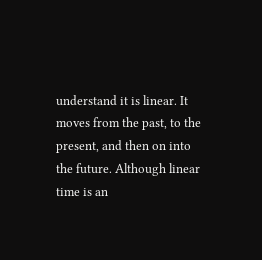understand it is linear. It moves from the past, to the present, and then on into the future. Although linear time is an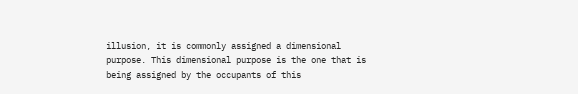illusion, it is commonly assigned a dimensional purpose. This dimensional purpose is the one that is being assigned by the occupants of this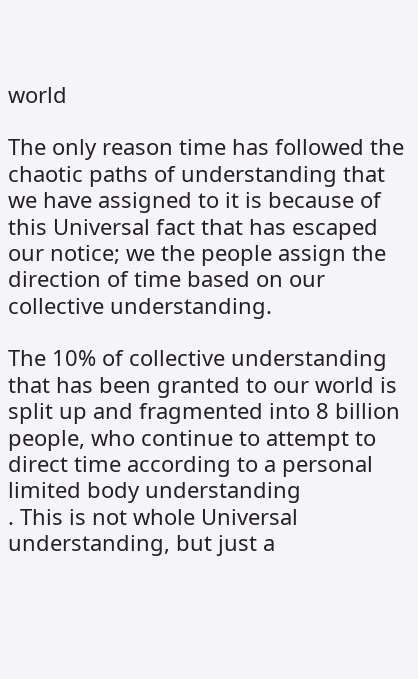world

The only reason time has followed the chaotic paths of understanding that we have assigned to it is because of this Universal fact that has escaped our notice; we the people assign the direction of time based on our collective understanding.

The 10% of collective understanding that has been granted to our world is split up and fragmented into 8 billion people, who continue to attempt to direct time according to a personal limited body understanding
. This is not whole Universal understanding, but just a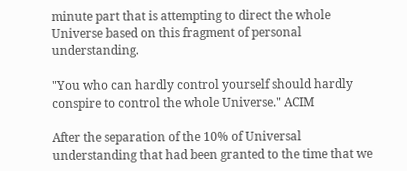minute part that is attempting to direct the whole Universe based on this fragment of personal understanding.

"You who can hardly control yourself should hardly conspire to control the whole Universe." ACIM

After the separation of the 10% of Universal understanding that had been granted to the time that we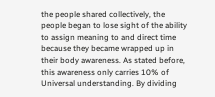the people shared collectively, the people began to lose sight of the ability to assign meaning to and direct time because they became wrapped up in their body awareness. As stated before, this awareness only carries 10% of Universal understanding. By dividing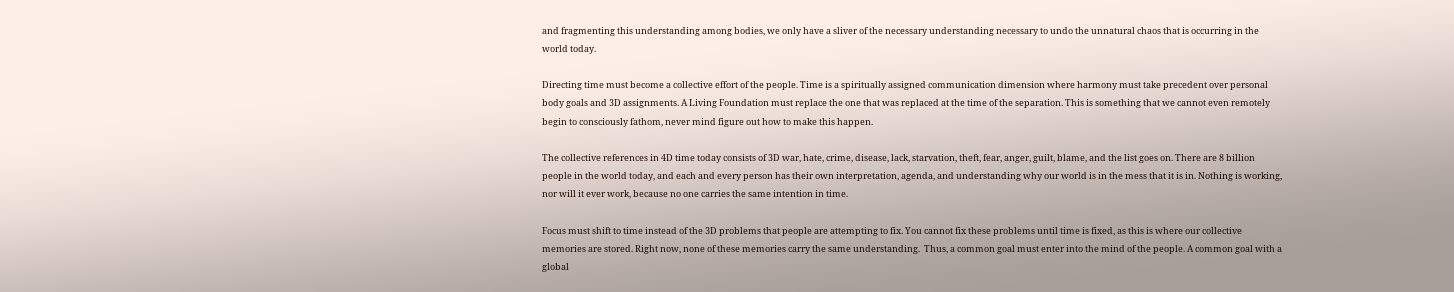and fragmenting this understanding among bodies, we only have a sliver of the necessary understanding necessary to undo the unnatural chaos that is occurring in the world today.

Directing time must become a collective effort of the people. Time is a spiritually assigned communication dimension where harmony must take precedent over personal body goals and 3D assignments. A Living Foundation must replace the one that was replaced at the time of the separation. This is something that we cannot even remotely begin to consciously fathom, never mind figure out how to make this happen.

The collective references in 4D time today consists of 3D war, hate, crime, disease, lack, starvation, theft, fear, anger, guilt, blame, and the list goes on. There are 8 billion people in the world today, and each and every person has their own interpretation, agenda, and understanding why our world is in the mess that it is in. Nothing is working, nor will it ever work, because no one carries the same intention in time.

Focus must shift to time instead of the 3D problems that people are attempting to fix. You cannot fix these problems until time is fixed, as this is where our collective memories are stored. Right now, none of these memories carry the same understanding.  Thus, a common goal must enter into the mind of the people. A common goal with a global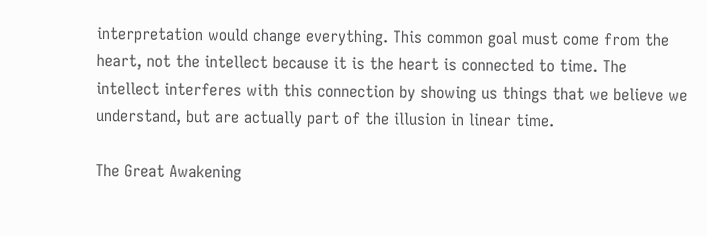interpretation would change everything. This common goal must come from the heart, not the intellect because it is the heart is connected to time. The intellect interferes with this connection by showing us things that we believe we understand, but are actually part of the illusion in linear time.

The Great Awakening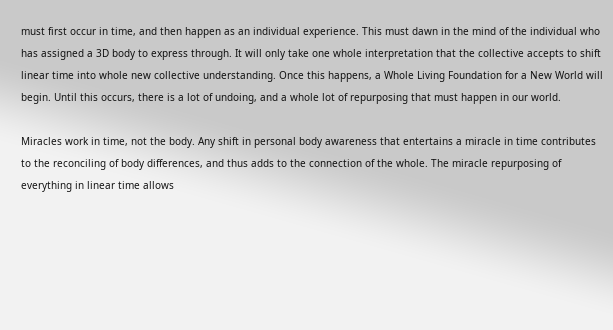must first occur in time, and then happen as an individual experience. This must dawn in the mind of the individual who has assigned a 3D body to express through. It will only take one whole interpretation that the collective accepts to shift linear time into whole new collective understanding. Once this happens, a Whole Living Foundation for a New World will begin. Until this occurs, there is a lot of undoing, and a whole lot of repurposing that must happen in our world.

Miracles work in time, not the body. Any shift in personal body awareness that entertains a miracle in time contributes to the reconciling of body differences, and thus adds to the connection of the whole. The miracle repurposing of everything in linear time allows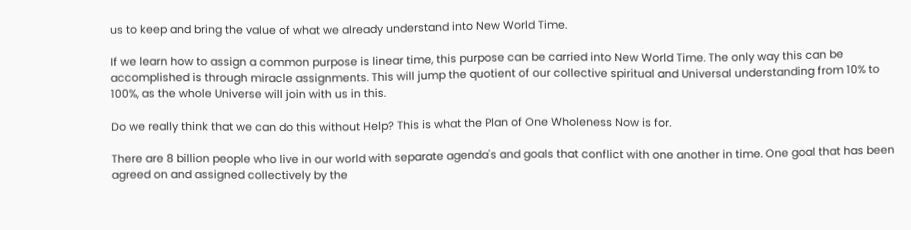us to keep and bring the value of what we already understand into New World Time.

If we learn how to assign a common purpose is linear time, this purpose can be carried into New World Time. The only way this can be accomplished is through miracle assignments. This will jump the quotient of our collective spiritual and Universal understanding from 10% to 100%, as the whole Universe will join with us in this.

Do we really think that we can do this without Help? This is what the Plan of One Wholeness Now is for.

There are 8 billion people who live in our world with separate agenda's and goals that conflict with one another in time. One goal that has been agreed on and assigned collectively by the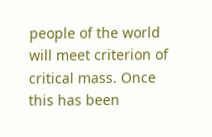people of the world will meet criterion of critical mass. Once this has been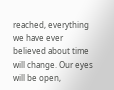reached, everything we have ever believed about time will change. Our eyes will be open,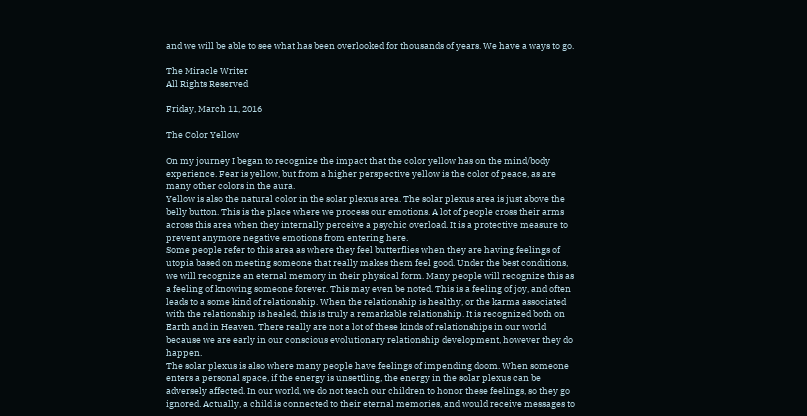and we will be able to see what has been overlooked for thousands of years. We have a ways to go.

The Miracle Writer
All Rights Reserved

Friday, March 11, 2016

The Color Yellow

On my journey I began to recognize the impact that the color yellow has on the mind/body experience. Fear is yellow, but from a higher perspective yellow is the color of peace, as are many other colors in the aura.
Yellow is also the natural color in the solar plexus area. The solar plexus area is just above the belly button. This is the place where we process our emotions. A lot of people cross their arms across this area when they internally perceive a psychic overload. It is a protective measure to prevent anymore negative emotions from entering here.
Some people refer to this area as where they feel butterflies when they are having feelings of utopia based on meeting someone that really makes them feel good. Under the best conditions, we will recognize an eternal memory in their physical form. Many people will recognize this as a feeling of knowing someone forever. This may even be noted. This is a feeling of joy, and often leads to a some kind of relationship. When the relationship is healthy, or the karma associated with the relationship is healed, this is truly a remarkable relationship. It is recognized both on Earth and in Heaven. There really are not a lot of these kinds of relationships in our world because we are early in our conscious evolutionary relationship development, however they do happen.
The solar plexus is also where many people have feelings of impending doom. When someone enters a personal space, if the energy is unsettling, the energy in the solar plexus can be adversely affected. In our world, we do not teach our children to honor these feelings, so they go ignored. Actually, a child is connected to their eternal memories, and would receive messages to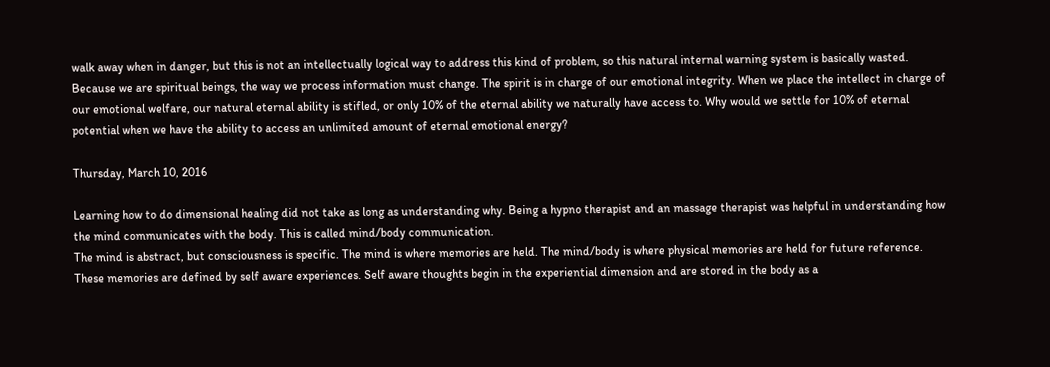walk away when in danger, but this is not an intellectually logical way to address this kind of problem, so this natural internal warning system is basically wasted.
Because we are spiritual beings, the way we process information must change. The spirit is in charge of our emotional integrity. When we place the intellect in charge of our emotional welfare, our natural eternal ability is stifled, or only 10% of the eternal ability we naturally have access to. Why would we settle for 10% of eternal potential when we have the ability to access an unlimited amount of eternal emotional energy?

Thursday, March 10, 2016

Learning how to do dimensional healing did not take as long as understanding why. Being a hypno therapist and an massage therapist was helpful in understanding how the mind communicates with the body. This is called mind/body communication.
The mind is abstract, but consciousness is specific. The mind is where memories are held. The mind/body is where physical memories are held for future reference. These memories are defined by self aware experiences. Self aware thoughts begin in the experiential dimension and are stored in the body as a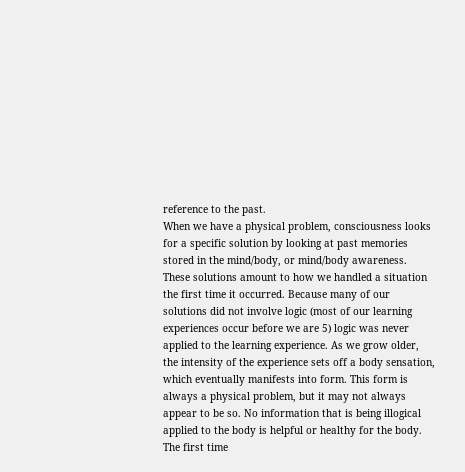reference to the past.
When we have a physical problem, consciousness looks for a specific solution by looking at past memories stored in the mind/body, or mind/body awareness. These solutions amount to how we handled a situation the first time it occurred. Because many of our solutions did not involve logic (most of our learning experiences occur before we are 5) logic was never applied to the learning experience. As we grow older, the intensity of the experience sets off a body sensation, which eventually manifests into form. This form is always a physical problem, but it may not always appear to be so. No information that is being illogical applied to the body is helpful or healthy for the body.
The first time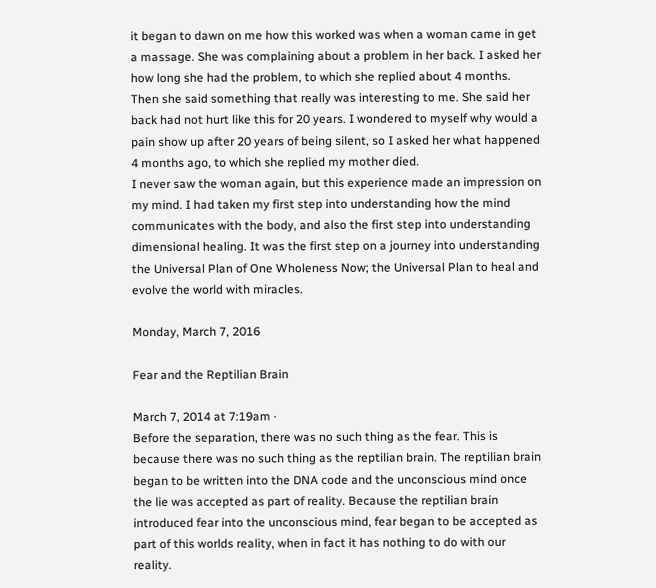it began to dawn on me how this worked was when a woman came in get a massage. She was complaining about a problem in her back. I asked her how long she had the problem, to which she replied about 4 months. Then she said something that really was interesting to me. She said her back had not hurt like this for 20 years. I wondered to myself why would a pain show up after 20 years of being silent, so I asked her what happened 4 months ago, to which she replied my mother died.
I never saw the woman again, but this experience made an impression on my mind. I had taken my first step into understanding how the mind communicates with the body, and also the first step into understanding dimensional healing. It was the first step on a journey into understanding the Universal Plan of One Wholeness Now; the Universal Plan to heal and evolve the world with miracles.

Monday, March 7, 2016

Fear and the Reptilian Brain

March 7, 2014 at 7:19am ·
Before the separation, there was no such thing as the fear. This is because there was no such thing as the reptilian brain. The reptilian brain began to be written into the DNA code and the unconscious mind once the lie was accepted as part of reality. Because the reptilian brain introduced fear into the unconscious mind, fear began to be accepted as part of this worlds reality, when in fact it has nothing to do with our reality.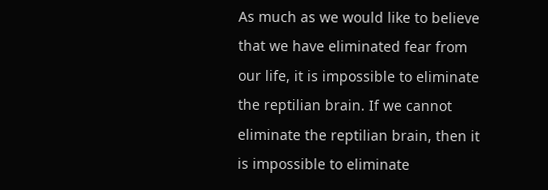As much as we would like to believe that we have eliminated fear from our life, it is impossible to eliminate the reptilian brain. If we cannot eliminate the reptilian brain, then it is impossible to eliminate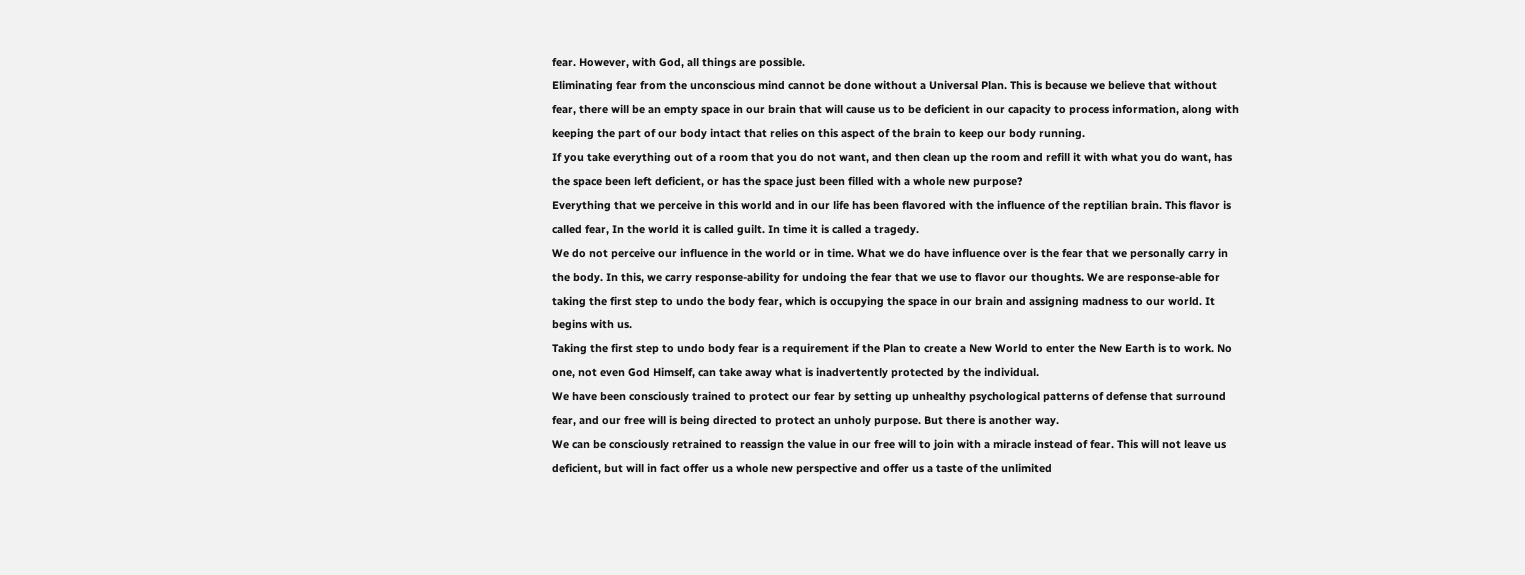fear. However, with God, all things are possible.
Eliminating fear from the unconscious mind cannot be done without a Universal Plan. This is because we believe that without fear, there will be an empty space in our brain that will cause us to be deficient in our capacity to process information, along with keeping the part of our body intact that relies on this aspect of the brain to keep our body running.
If you take everything out of a room that you do not want, and then clean up the room and refill it with what you do want, has the space been left deficient, or has the space just been filled with a whole new purpose?
Everything that we perceive in this world and in our life has been flavored with the influence of the reptilian brain. This flavor is called fear, In the world it is called guilt. In time it is called a tragedy.
We do not perceive our influence in the world or in time. What we do have influence over is the fear that we personally carry in the body. In this, we carry response-ability for undoing the fear that we use to flavor our thoughts. We are response-able for taking the first step to undo the body fear, which is occupying the space in our brain and assigning madness to our world. It begins with us.
Taking the first step to undo body fear is a requirement if the Plan to create a New World to enter the New Earth is to work. No one, not even God Himself, can take away what is inadvertently protected by the individual.
We have been consciously trained to protect our fear by setting up unhealthy psychological patterns of defense that surround fear, and our free will is being directed to protect an unholy purpose. But there is another way.
We can be consciously retrained to reassign the value in our free will to join with a miracle instead of fear. This will not leave us deficient, but will in fact offer us a whole new perspective and offer us a taste of the unlimited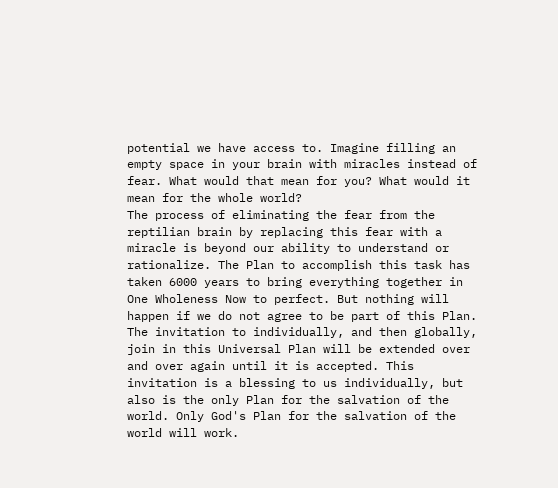potential we have access to. Imagine filling an empty space in your brain with miracles instead of fear. What would that mean for you? What would it mean for the whole world?
The process of eliminating the fear from the reptilian brain by replacing this fear with a miracle is beyond our ability to understand or rationalize. The Plan to accomplish this task has taken 6000 years to bring everything together in One Wholeness Now to perfect. But nothing will happen if we do not agree to be part of this Plan. The invitation to individually, and then globally, join in this Universal Plan will be extended over and over again until it is accepted. This invitation is a blessing to us individually, but also is the only Plan for the salvation of the world. Only God's Plan for the salvation of the world will work.